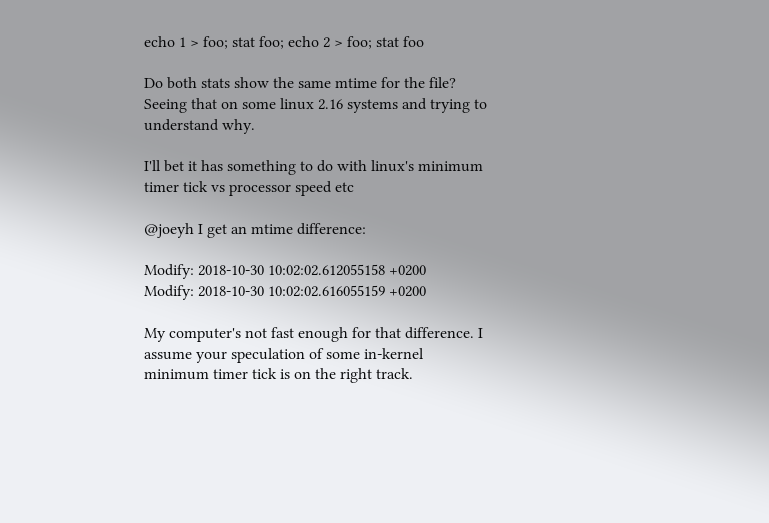echo 1 > foo; stat foo; echo 2 > foo; stat foo

Do both stats show the same mtime for the file? Seeing that on some linux 2.16 systems and trying to understand why.

I'll bet it has something to do with linux's minimum timer tick vs processor speed etc

@joeyh I get an mtime difference:

Modify: 2018-10-30 10:02:02.612055158 +0200
Modify: 2018-10-30 10:02:02.616055159 +0200

My computer's not fast enough for that difference. I assume your speculation of some in-kernel minimum timer tick is on the right track.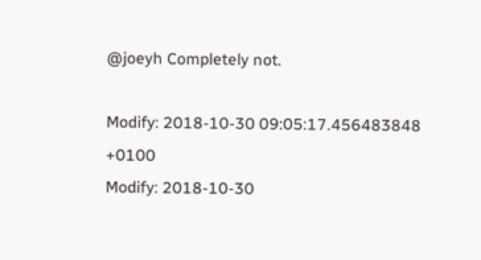@joeyh Completely not.

Modify: 2018-10-30 09:05:17.456483848 +0100
Modify: 2018-10-30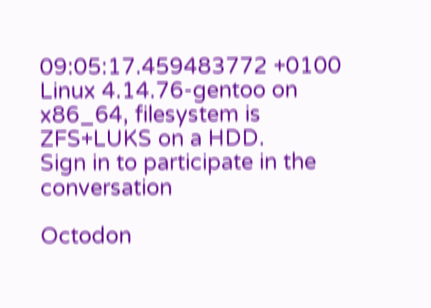09:05:17.459483772 +0100
Linux 4.14.76-gentoo on x86_64, filesystem is ZFS+LUKS on a HDD.
Sign in to participate in the conversation

Octodon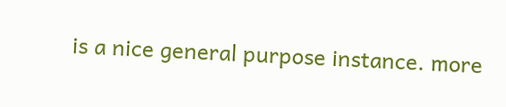is a nice general purpose instance. more